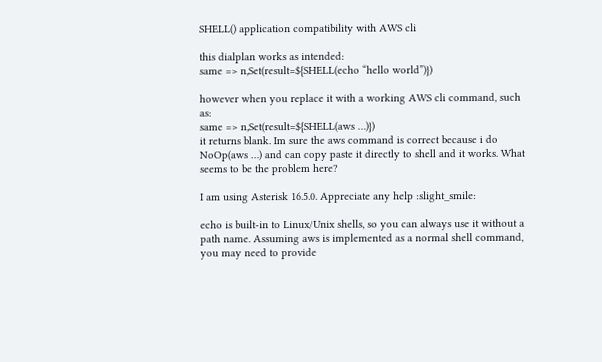SHELL() application compatibility with AWS cli

this dialplan works as intended:
same => n,Set(result=${SHELL(echo “hello world”)})

however when you replace it with a working AWS cli command, such as:
same => n,Set(result=${SHELL(aws …)})
it returns blank. Im sure the aws command is correct because i do NoOp(aws …) and can copy paste it directly to shell and it works. What seems to be the problem here?

I am using Asterisk 16.5.0. Appreciate any help :slight_smile:

echo is built-in to Linux/Unix shells, so you can always use it without a path name. Assuming aws is implemented as a normal shell command, you may need to provide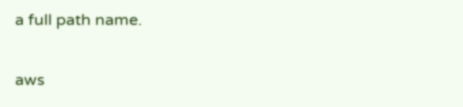a full path name.

aws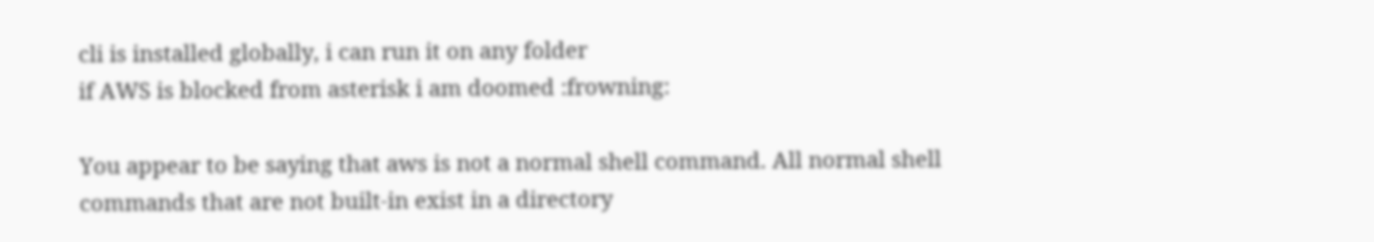cli is installed globally, i can run it on any folder
if AWS is blocked from asterisk i am doomed :frowning:

You appear to be saying that aws is not a normal shell command. All normal shell commands that are not built-in exist in a directory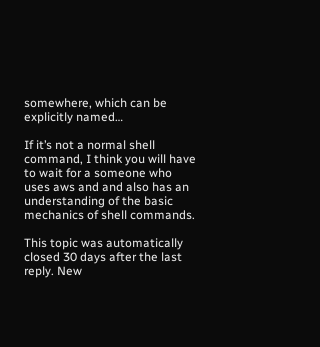somewhere, which can be explicitly named…

If it’s not a normal shell command, I think you will have to wait for a someone who uses aws and and also has an understanding of the basic mechanics of shell commands.

This topic was automatically closed 30 days after the last reply. New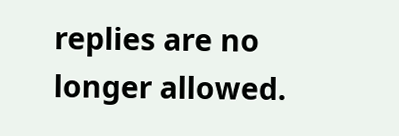replies are no longer allowed.